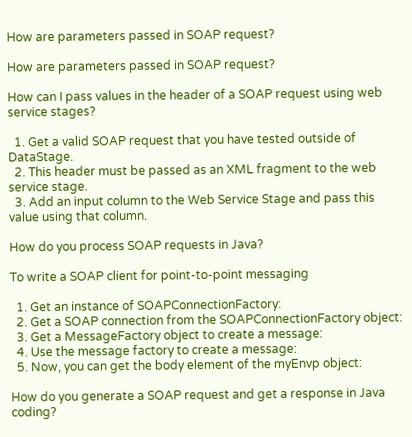How are parameters passed in SOAP request?

How are parameters passed in SOAP request?

How can I pass values in the header of a SOAP request using web service stages?

  1. Get a valid SOAP request that you have tested outside of DataStage.
  2. This header must be passed as an XML fragment to the web service stage.
  3. Add an input column to the Web Service Stage and pass this value using that column.

How do you process SOAP requests in Java?

To write a SOAP client for point-to-point messaging

  1. Get an instance of SOAPConnectionFactory:
  2. Get a SOAP connection from the SOAPConnectionFactory object:
  3. Get a MessageFactory object to create a message:
  4. Use the message factory to create a message:
  5. Now, you can get the body element of the myEnvp object:

How do you generate a SOAP request and get a response in Java coding?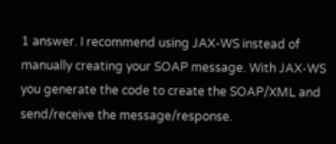1 answer. I recommend using JAX-WS instead of manually creating your SOAP message. With JAX-WS you generate the code to create the SOAP/XML and send/receive the message/response.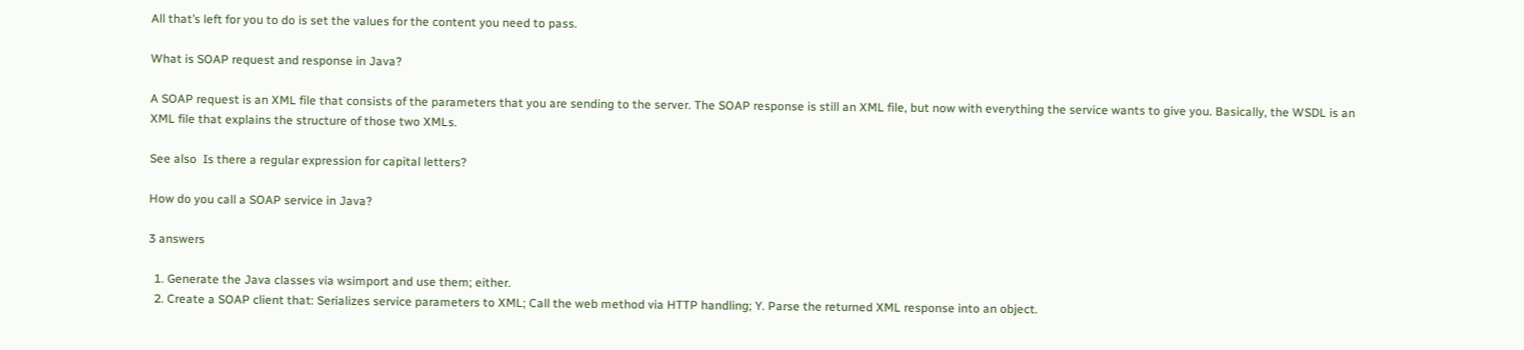All that’s left for you to do is set the values for the content you need to pass.

What is SOAP request and response in Java?

A SOAP request is an XML file that consists of the parameters that you are sending to the server. The SOAP response is still an XML file, but now with everything the service wants to give you. Basically, the WSDL is an XML file that explains the structure of those two XMLs.

See also  Is there a regular expression for capital letters?

How do you call a SOAP service in Java?

3 answers

  1. Generate the Java classes via wsimport and use them; either.
  2. Create a SOAP client that: Serializes service parameters to XML; Call the web method via HTTP handling; Y. Parse the returned XML response into an object.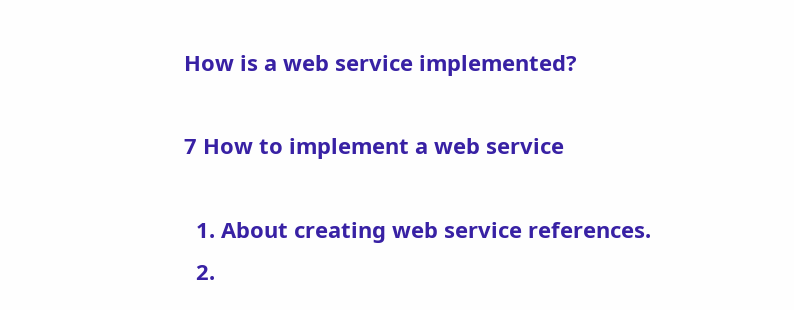How is a web service implemented?

7 How to implement a web service

  1. About creating web service references.
  2.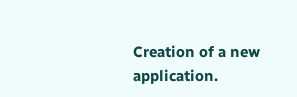Creation of a new application.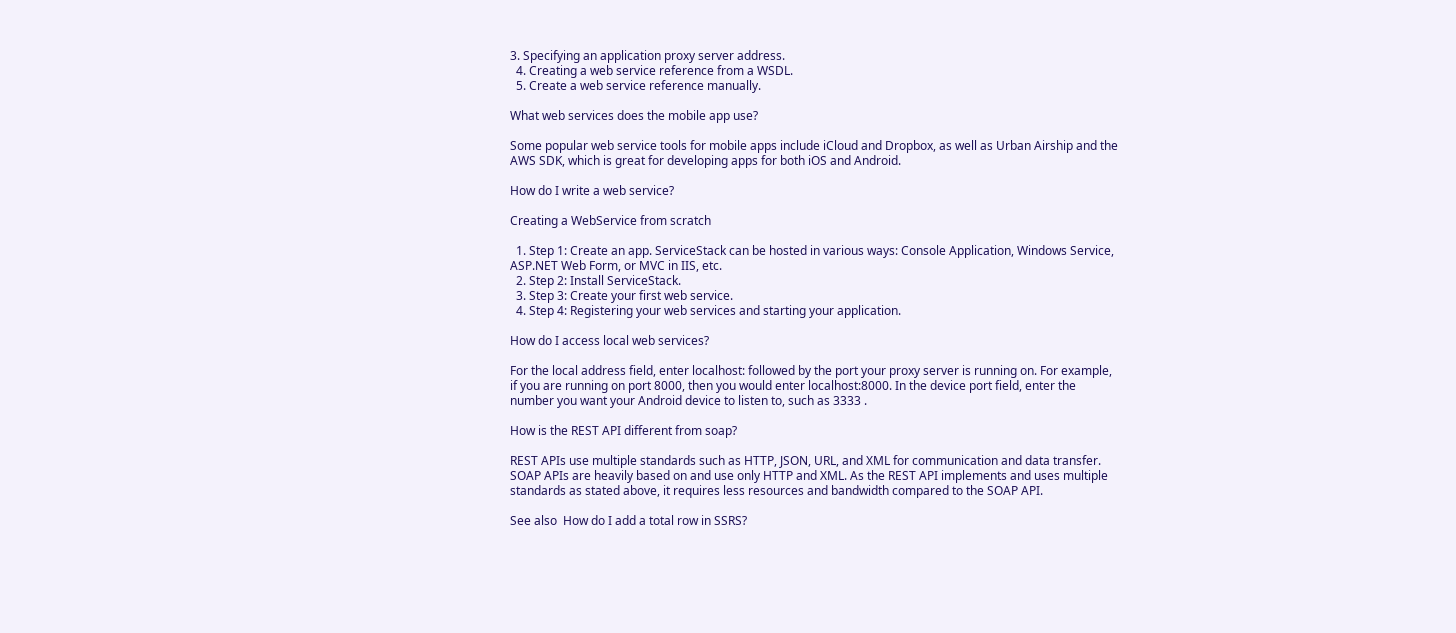3. Specifying an application proxy server address.
  4. Creating a web service reference from a WSDL.
  5. Create a web service reference manually.

What web services does the mobile app use?

Some popular web service tools for mobile apps include iCloud and Dropbox, as well as Urban Airship and the AWS SDK, which is great for developing apps for both iOS and Android.

How do I write a web service?

Creating a WebService from scratch

  1. Step 1: Create an app. ServiceStack can be hosted in various ways: Console Application, Windows Service, ASP.NET Web Form, or MVC in IIS, etc.
  2. Step 2: Install ServiceStack.
  3. Step 3: Create your first web service.
  4. Step 4: Registering your web services and starting your application.

How do I access local web services?

For the local address field, enter localhost: followed by the port your proxy server is running on. For example, if you are running on port 8000, then you would enter localhost:8000. In the device port field, enter the number you want your Android device to listen to, such as 3333 .

How is the REST API different from soap?

REST APIs use multiple standards such as HTTP, JSON, URL, and XML for communication and data transfer. SOAP APIs are heavily based on and use only HTTP and XML. As the REST API implements and uses multiple standards as stated above, it requires less resources and bandwidth compared to the SOAP API.

See also  How do I add a total row in SSRS?